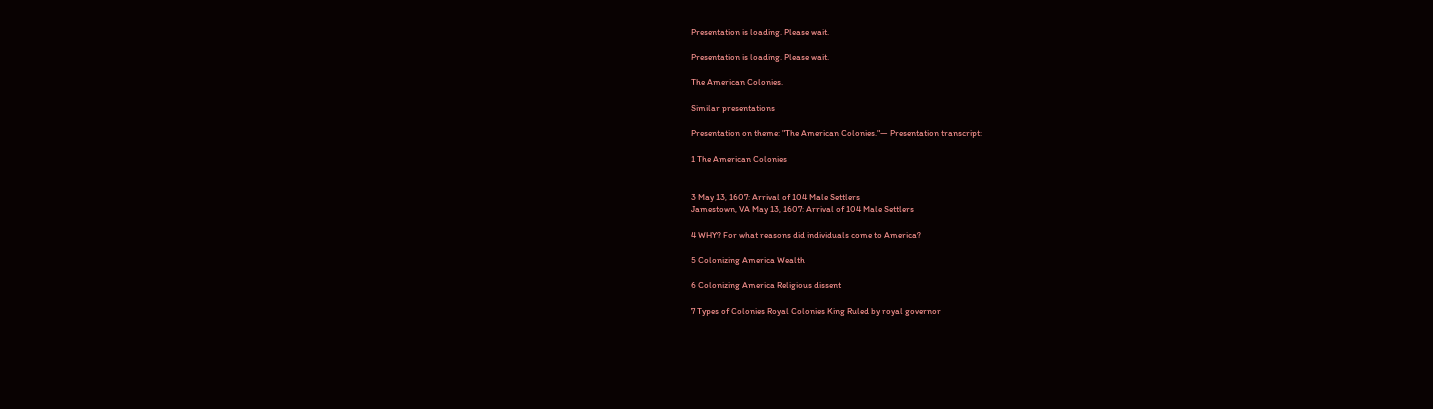Presentation is loading. Please wait.

Presentation is loading. Please wait.

The American Colonies.

Similar presentations

Presentation on theme: "The American Colonies."— Presentation transcript:

1 The American Colonies


3 May 13, 1607: Arrival of 104 Male Settlers
Jamestown, VA May 13, 1607: Arrival of 104 Male Settlers

4 WHY? For what reasons did individuals come to America?

5 Colonizing America Wealth

6 Colonizing America Religious dissent

7 Types of Colonies Royal Colonies King Ruled by royal governor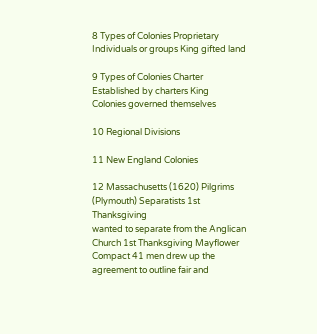8 Types of Colonies Proprietary Individuals or groups King gifted land

9 Types of Colonies Charter Established by charters King
Colonies governed themselves

10 Regional Divisions

11 New England Colonies

12 Massachusetts (1620) Pilgrims (Plymouth) Separatists 1st Thanksgiving
wanted to separate from the Anglican Church 1st Thanksgiving Mayflower Compact 41 men drew up the agreement to outline fair and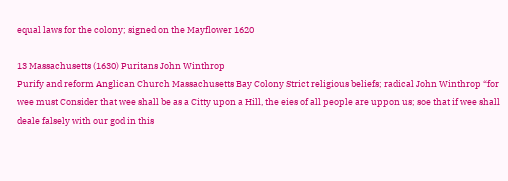equal laws for the colony; signed on the Mayflower 1620

13 Massachusetts (1630) Puritans John Winthrop
Purify and reform Anglican Church Massachusetts Bay Colony Strict religious beliefs; radical John Winthrop “for wee must Consider that wee shall be as a Citty upon a Hill, the eies of all people are uppon us; soe that if wee shall deale falsely with our god in this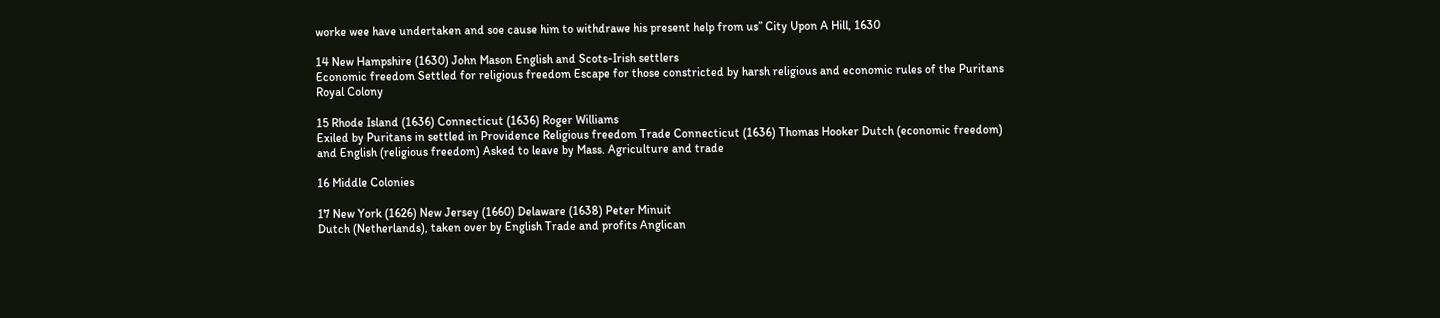worke wee have undertaken and soe cause him to withdrawe his present help from us” City Upon A Hill, 1630

14 New Hampshire (1630) John Mason English and Scots-Irish settlers
Economic freedom Settled for religious freedom Escape for those constricted by harsh religious and economic rules of the Puritans Royal Colony

15 Rhode Island (1636) Connecticut (1636) Roger Williams
Exiled by Puritans in settled in Providence Religious freedom Trade Connecticut (1636) Thomas Hooker Dutch (economic freedom) and English (religious freedom) Asked to leave by Mass. Agriculture and trade

16 Middle Colonies

17 New York (1626) New Jersey (1660) Delaware (1638) Peter Minuit
Dutch (Netherlands), taken over by English Trade and profits Anglican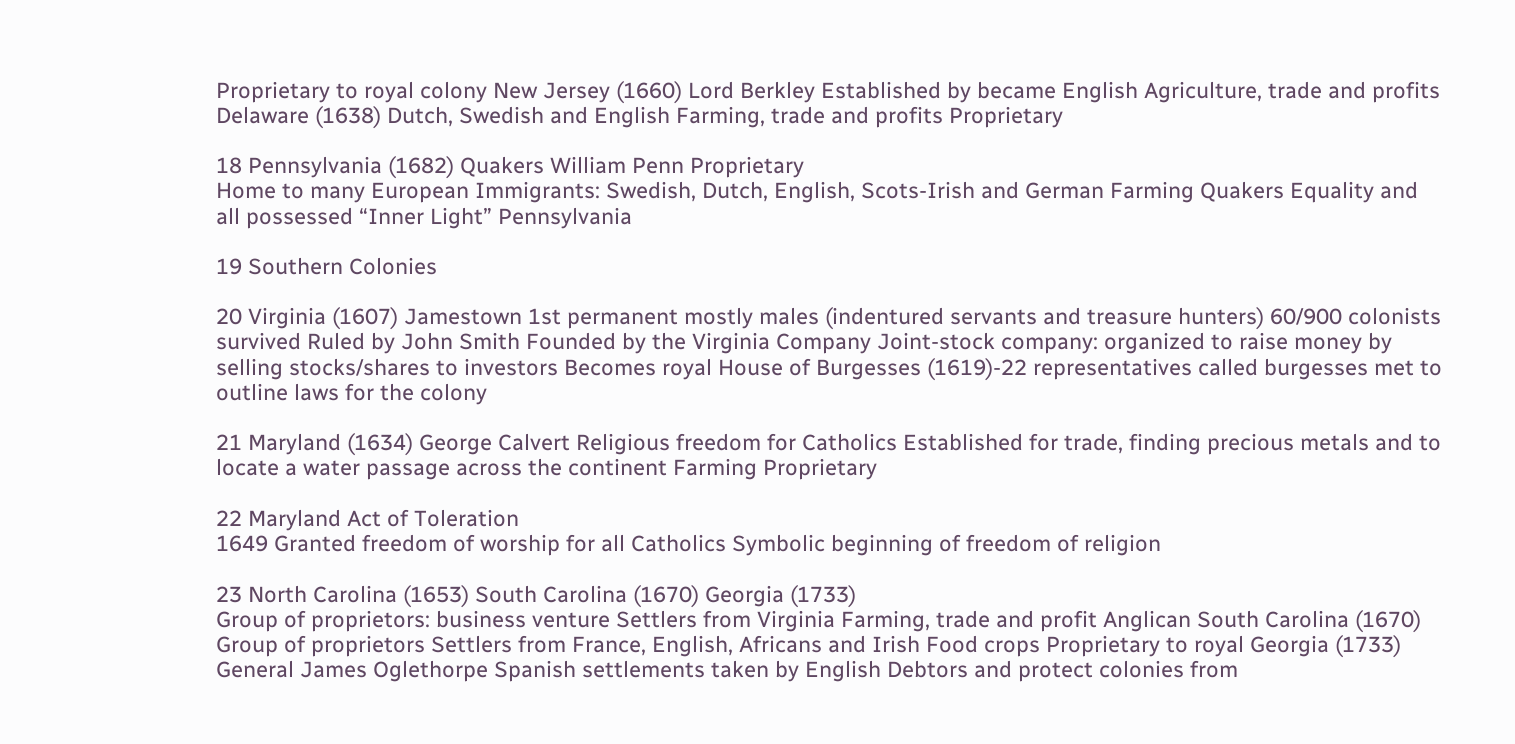Proprietary to royal colony New Jersey (1660) Lord Berkley Established by became English Agriculture, trade and profits Delaware (1638) Dutch, Swedish and English Farming, trade and profits Proprietary

18 Pennsylvania (1682) Quakers William Penn Proprietary
Home to many European Immigrants: Swedish, Dutch, English, Scots-Irish and German Farming Quakers Equality and all possessed “Inner Light” Pennsylvania

19 Southern Colonies

20 Virginia (1607) Jamestown 1st permanent mostly males (indentured servants and treasure hunters) 60/900 colonists survived Ruled by John Smith Founded by the Virginia Company Joint-stock company: organized to raise money by selling stocks/shares to investors Becomes royal House of Burgesses (1619)-22 representatives called burgesses met to outline laws for the colony

21 Maryland (1634) George Calvert Religious freedom for Catholics Established for trade, finding precious metals and to locate a water passage across the continent Farming Proprietary

22 Maryland Act of Toleration
1649 Granted freedom of worship for all Catholics Symbolic beginning of freedom of religion

23 North Carolina (1653) South Carolina (1670) Georgia (1733)
Group of proprietors: business venture Settlers from Virginia Farming, trade and profit Anglican South Carolina (1670) Group of proprietors Settlers from France, English, Africans and Irish Food crops Proprietary to royal Georgia (1733) General James Oglethorpe Spanish settlements taken by English Debtors and protect colonies from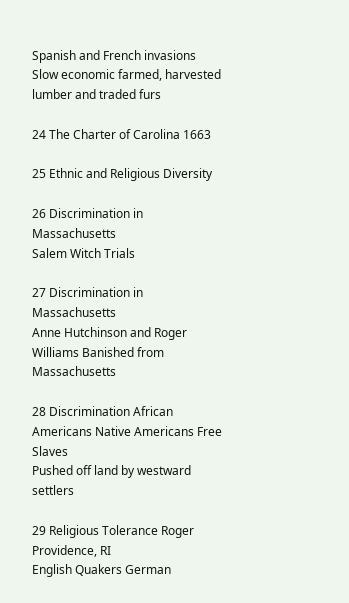Spanish and French invasions Slow economic farmed, harvested lumber and traded furs

24 The Charter of Carolina 1663

25 Ethnic and Religious Diversity

26 Discrimination in Massachusetts
Salem Witch Trials

27 Discrimination in Massachusetts
Anne Hutchinson and Roger Williams Banished from Massachusetts

28 Discrimination African Americans Native Americans Free Slaves
Pushed off land by westward settlers

29 Religious Tolerance Roger Providence, RI
English Quakers German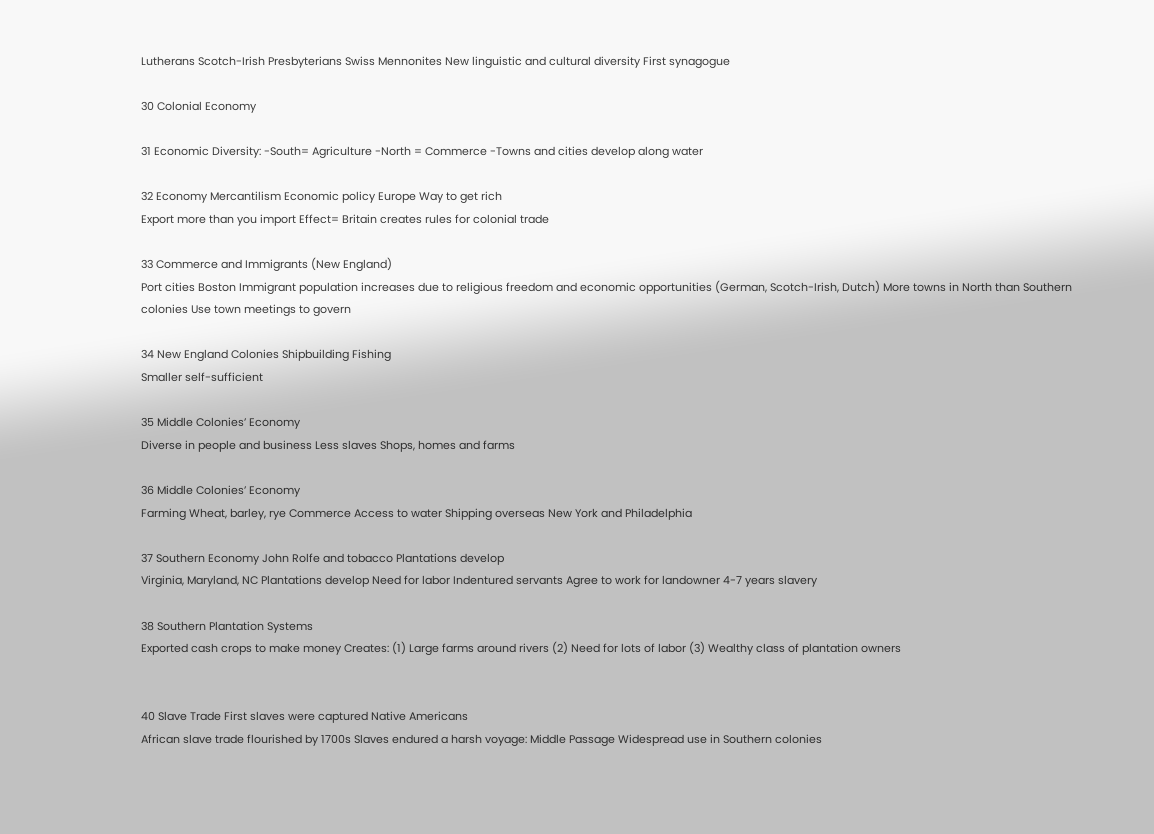Lutherans Scotch-Irish Presbyterians Swiss Mennonites New linguistic and cultural diversity First synagogue

30 Colonial Economy

31 Economic Diversity: -South= Agriculture -North = Commerce -Towns and cities develop along water

32 Economy Mercantilism Economic policy Europe Way to get rich
Export more than you import Effect= Britain creates rules for colonial trade

33 Commerce and Immigrants (New England)
Port cities Boston Immigrant population increases due to religious freedom and economic opportunities (German, Scotch-Irish, Dutch) More towns in North than Southern colonies Use town meetings to govern

34 New England Colonies Shipbuilding Fishing
Smaller self-sufficient

35 Middle Colonies’ Economy
Diverse in people and business Less slaves Shops, homes and farms

36 Middle Colonies’ Economy
Farming Wheat, barley, rye Commerce Access to water Shipping overseas New York and Philadelphia

37 Southern Economy John Rolfe and tobacco Plantations develop
Virginia, Maryland, NC Plantations develop Need for labor Indentured servants Agree to work for landowner 4-7 years slavery

38 Southern Plantation Systems
Exported cash crops to make money Creates: (1) Large farms around rivers (2) Need for lots of labor (3) Wealthy class of plantation owners


40 Slave Trade First slaves were captured Native Americans
African slave trade flourished by 1700s Slaves endured a harsh voyage: Middle Passage Widespread use in Southern colonies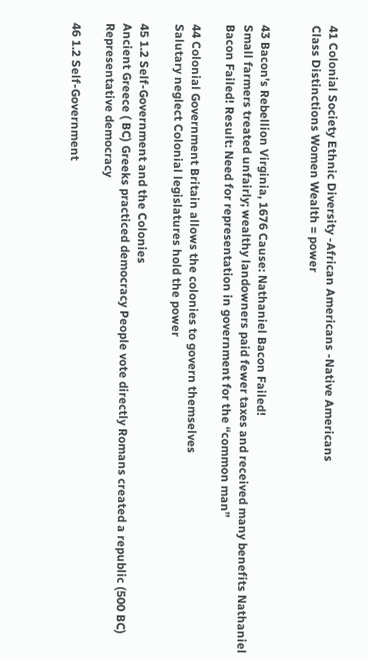41 Colonial Society Ethnic Diversity -African Americans -Native Americans
Class Distinctions Women Wealth = power


43 Bacon’s Rebellion Virginia, 1676 Cause: Nathaniel Bacon Failed!
Small farmers treated unfairly; wealthy landowners paid fewer taxes and received many benefits Nathaniel Bacon Failed! Result: Need for representation in government for the “common man”

44 Colonial Government Britain allows the colonies to govern themselves
Salutary neglect Colonial legislatures hold the power

45 1.2 Self-Government and the Colonies
Ancient Greece ( BC) Greeks practiced democracy People vote directly Romans created a republic (500 BC) Representative democracy

46 1.2 Self-Government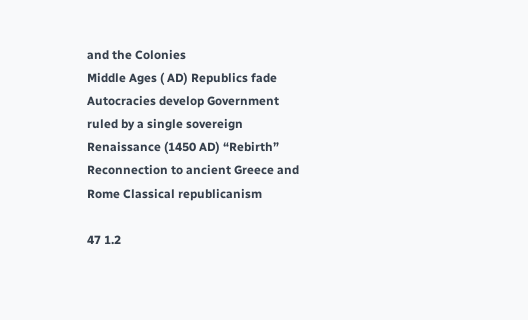and the Colonies
Middle Ages ( AD) Republics fade Autocracies develop Government ruled by a single sovereign Renaissance (1450 AD) “Rebirth” Reconnection to ancient Greece and Rome Classical republicanism

47 1.2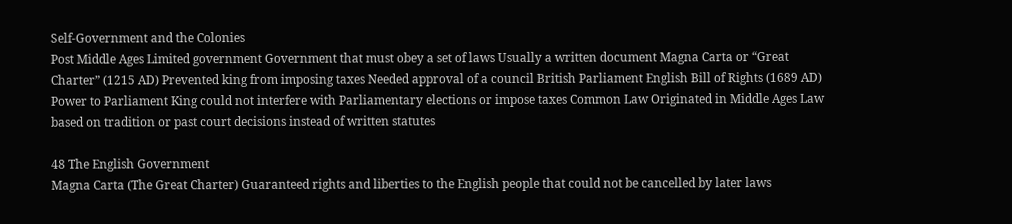Self-Government and the Colonies
Post Middle Ages Limited government Government that must obey a set of laws Usually a written document Magna Carta or “Great Charter” (1215 AD) Prevented king from imposing taxes Needed approval of a council British Parliament English Bill of Rights (1689 AD) Power to Parliament King could not interfere with Parliamentary elections or impose taxes Common Law Originated in Middle Ages Law based on tradition or past court decisions instead of written statutes

48 The English Government
Magna Carta (The Great Charter) Guaranteed rights and liberties to the English people that could not be cancelled by later laws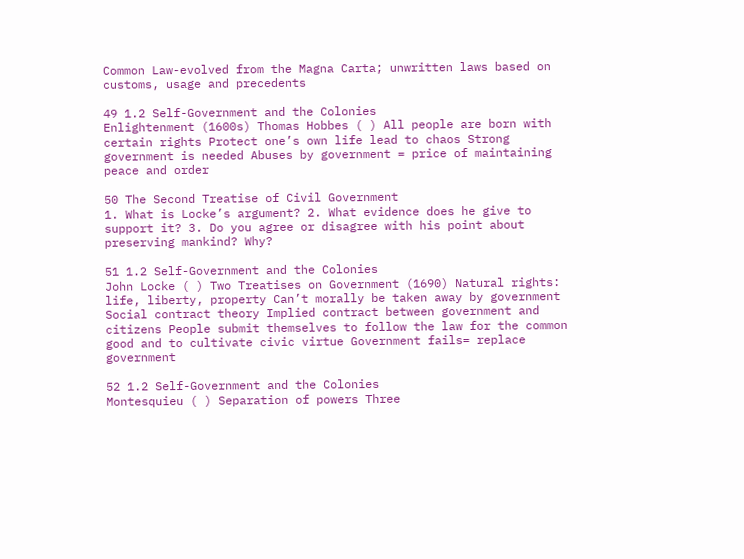Common Law-evolved from the Magna Carta; unwritten laws based on customs, usage and precedents

49 1.2 Self-Government and the Colonies
Enlightenment (1600s) Thomas Hobbes ( ) All people are born with certain rights Protect one’s own life lead to chaos Strong government is needed Abuses by government = price of maintaining peace and order

50 The Second Treatise of Civil Government
1. What is Locke’s argument? 2. What evidence does he give to support it? 3. Do you agree or disagree with his point about preserving mankind? Why?

51 1.2 Self-Government and the Colonies
John Locke ( ) Two Treatises on Government (1690) Natural rights: life, liberty, property Can’t morally be taken away by government Social contract theory Implied contract between government and citizens People submit themselves to follow the law for the common good and to cultivate civic virtue Government fails= replace government

52 1.2 Self-Government and the Colonies
Montesquieu ( ) Separation of powers Three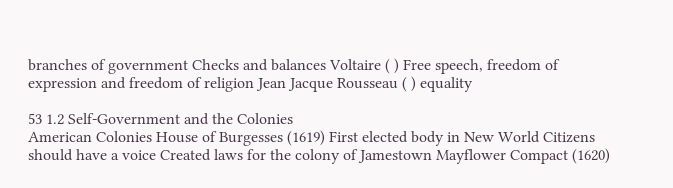branches of government Checks and balances Voltaire ( ) Free speech, freedom of expression and freedom of religion Jean Jacque Rousseau ( ) equality

53 1.2 Self-Government and the Colonies
American Colonies House of Burgesses (1619) First elected body in New World Citizens should have a voice Created laws for the colony of Jamestown Mayflower Compact (1620)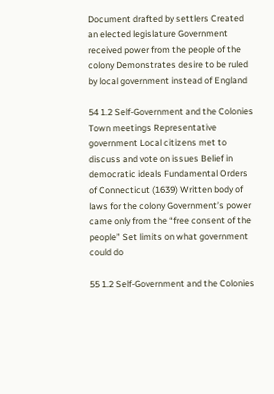Document drafted by settlers Created an elected legislature Government received power from the people of the colony Demonstrates desire to be ruled by local government instead of England

54 1.2 Self-Government and the Colonies
Town meetings Representative government Local citizens met to discuss and vote on issues Belief in democratic ideals Fundamental Orders of Connecticut (1639) Written body of laws for the colony Government’s power came only from the “free consent of the people” Set limits on what government could do

55 1.2 Self-Government and the Colonies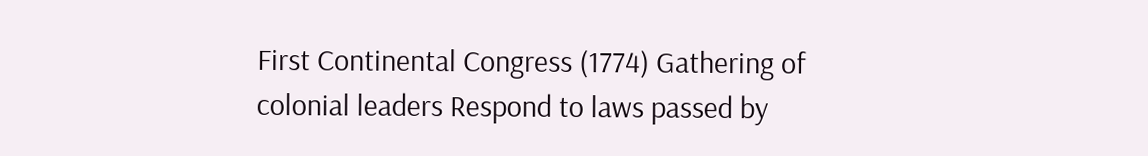First Continental Congress (1774) Gathering of colonial leaders Respond to laws passed by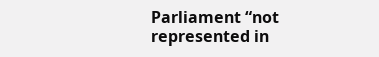Parliament “not represented in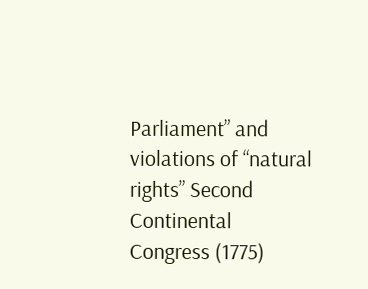Parliament” and violations of “natural rights” Second Continental Congress (1775)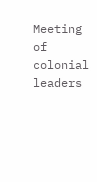Meeting of colonial leaders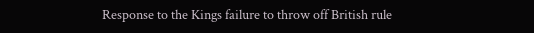Response to the Kings failure to throw off British rule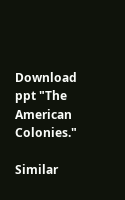Download ppt "The American Colonies."

Similar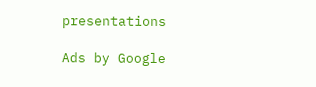presentations

Ads by Google